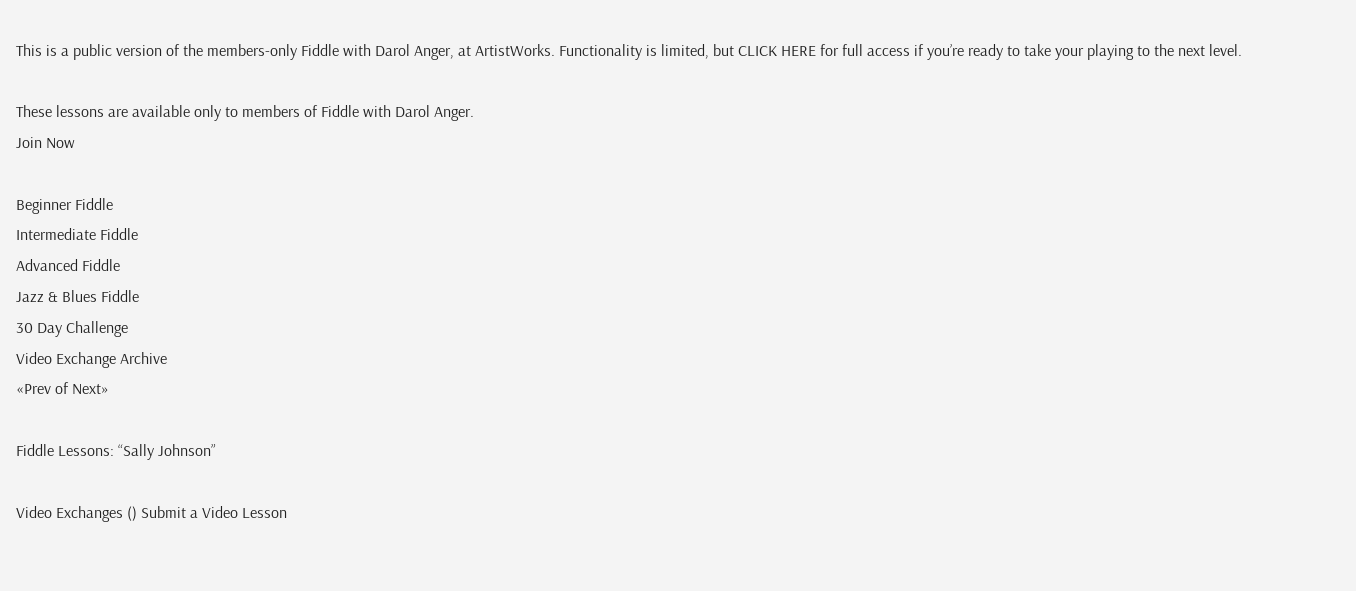This is a public version of the members-only Fiddle with Darol Anger, at ArtistWorks. Functionality is limited, but CLICK HERE for full access if you’re ready to take your playing to the next level.

These lessons are available only to members of Fiddle with Darol Anger.
Join Now

Beginner Fiddle
Intermediate Fiddle
Advanced Fiddle
Jazz & Blues Fiddle
30 Day Challenge
Video Exchange Archive
«Prev of Next»

Fiddle Lessons: “Sally Johnson”

Video Exchanges () Submit a Video Lesson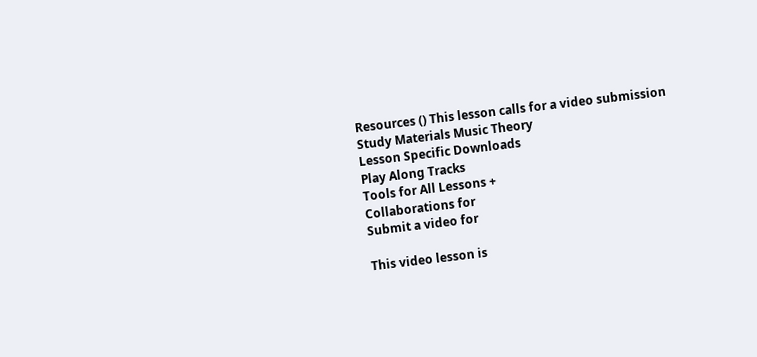Resources () This lesson calls for a video submission
Study Materials Music Theory
Lesson Specific Downloads
Play Along Tracks
Tools for All Lessons +
Collaborations for
Submit a video for

This video lesson is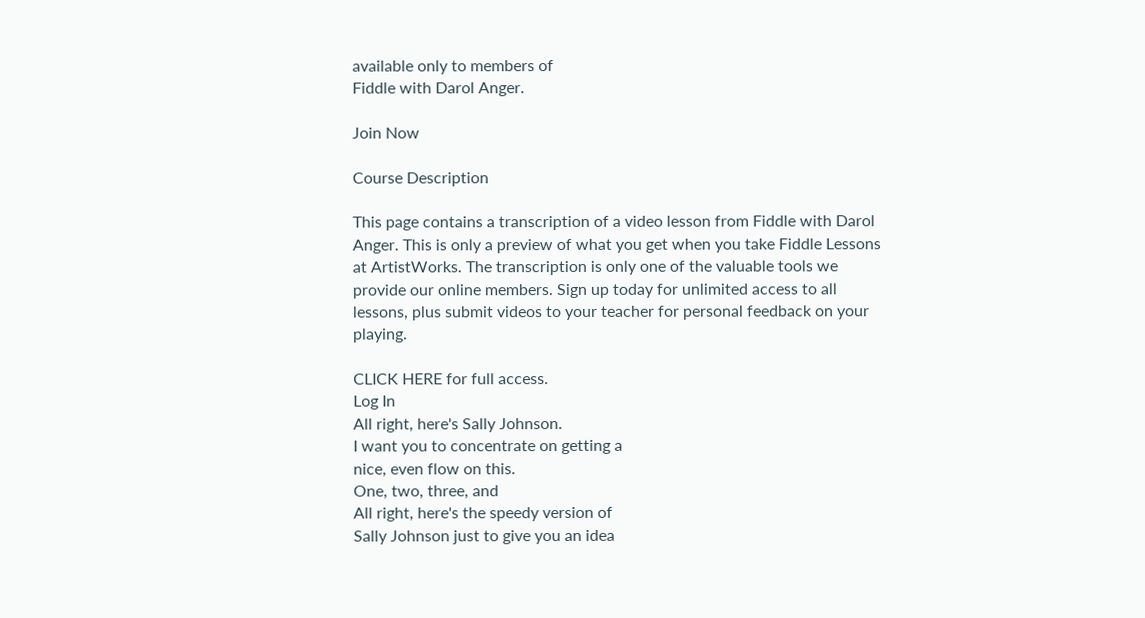available only to members of
Fiddle with Darol Anger.

Join Now

Course Description

This page contains a transcription of a video lesson from Fiddle with Darol Anger. This is only a preview of what you get when you take Fiddle Lessons at ArtistWorks. The transcription is only one of the valuable tools we provide our online members. Sign up today for unlimited access to all lessons, plus submit videos to your teacher for personal feedback on your playing.

CLICK HERE for full access.
Log In
All right, here's Sally Johnson.
I want you to concentrate on getting a
nice, even flow on this.
One, two, three, and
All right, here's the speedy version of
Sally Johnson just to give you an idea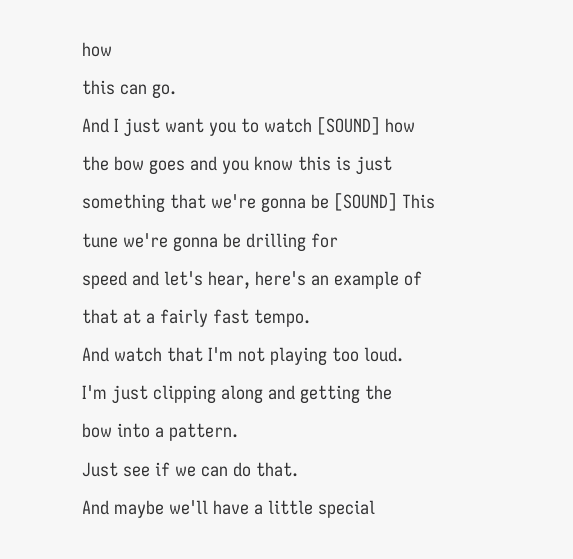how
this can go.
And I just want you to watch [SOUND] how
the bow goes and you know this is just
something that we're gonna be [SOUND] This
tune we're gonna be drilling for
speed and let's hear, here's an example of
that at a fairly fast tempo.
And watch that I'm not playing too loud.
I'm just clipping along and getting the
bow into a pattern.
Just see if we can do that.
And maybe we'll have a little special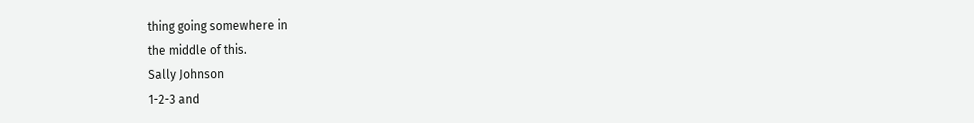thing going somewhere in
the middle of this.
Sally Johnson
1-2-3 and